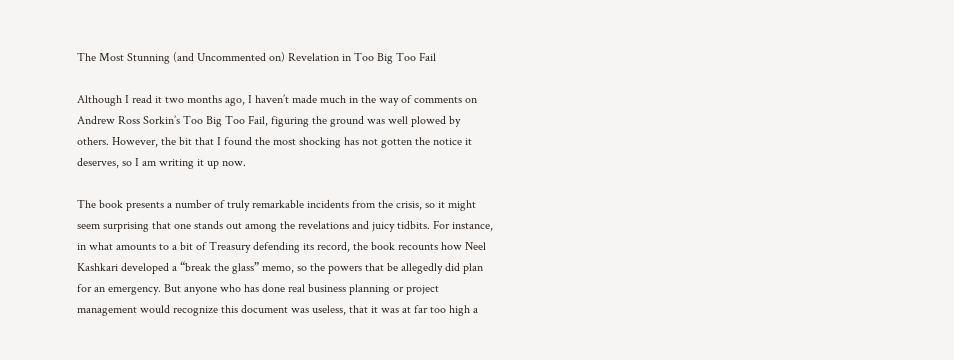The Most Stunning (and Uncommented on) Revelation in Too Big Too Fail

Although I read it two months ago, I haven’t made much in the way of comments on Andrew Ross Sorkin’s Too Big Too Fail, figuring the ground was well plowed by others. However, the bit that I found the most shocking has not gotten the notice it deserves, so I am writing it up now.

The book presents a number of truly remarkable incidents from the crisis, so it might seem surprising that one stands out among the revelations and juicy tidbits. For instance, in what amounts to a bit of Treasury defending its record, the book recounts how Neel Kashkari developed a “break the glass” memo, so the powers that be allegedly did plan for an emergency. But anyone who has done real business planning or project management would recognize this document was useless, that it was at far too high a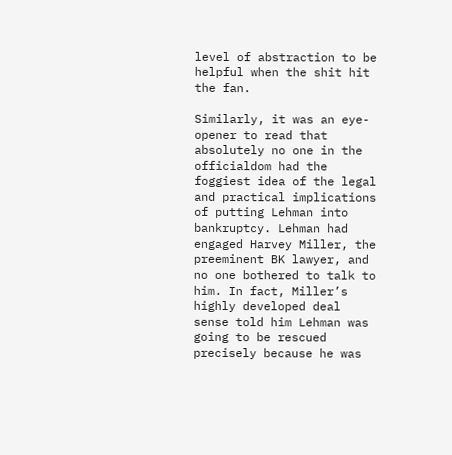level of abstraction to be helpful when the shit hit the fan.

Similarly, it was an eye-opener to read that absolutely no one in the officialdom had the foggiest idea of the legal and practical implications of putting Lehman into bankruptcy. Lehman had engaged Harvey Miller, the preeminent BK lawyer, and no one bothered to talk to him. In fact, Miller’s highly developed deal sense told him Lehman was going to be rescued precisely because he was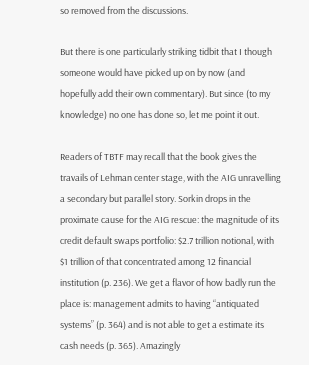so removed from the discussions.

But there is one particularly striking tidbit that I though someone would have picked up on by now (and hopefully add their own commentary). But since (to my knowledge) no one has done so, let me point it out.

Readers of TBTF may recall that the book gives the travails of Lehman center stage, with the AIG unravelling a secondary but parallel story. Sorkin drops in the proximate cause for the AIG rescue: the magnitude of its credit default swaps portfolio: $2.7 trillion notional, with $1 trillion of that concentrated among 12 financial institution (p. 236). We get a flavor of how badly run the place is: management admits to having “antiquated systems” (p. 364) and is not able to get a estimate its cash needs (p. 365). Amazingly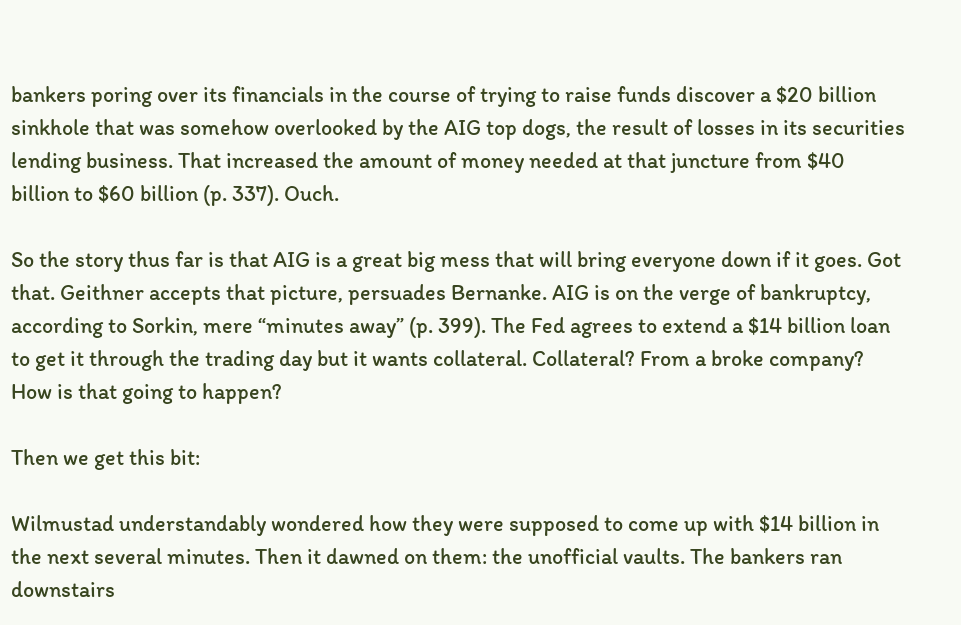bankers poring over its financials in the course of trying to raise funds discover a $20 billion sinkhole that was somehow overlooked by the AIG top dogs, the result of losses in its securities lending business. That increased the amount of money needed at that juncture from $40 billion to $60 billion (p. 337). Ouch.

So the story thus far is that AIG is a great big mess that will bring everyone down if it goes. Got that. Geithner accepts that picture, persuades Bernanke. AIG is on the verge of bankruptcy, according to Sorkin, mere “minutes away” (p. 399). The Fed agrees to extend a $14 billion loan to get it through the trading day but it wants collateral. Collateral? From a broke company? How is that going to happen?

Then we get this bit:

Wilmustad understandably wondered how they were supposed to come up with $14 billion in the next several minutes. Then it dawned on them: the unofficial vaults. The bankers ran downstairs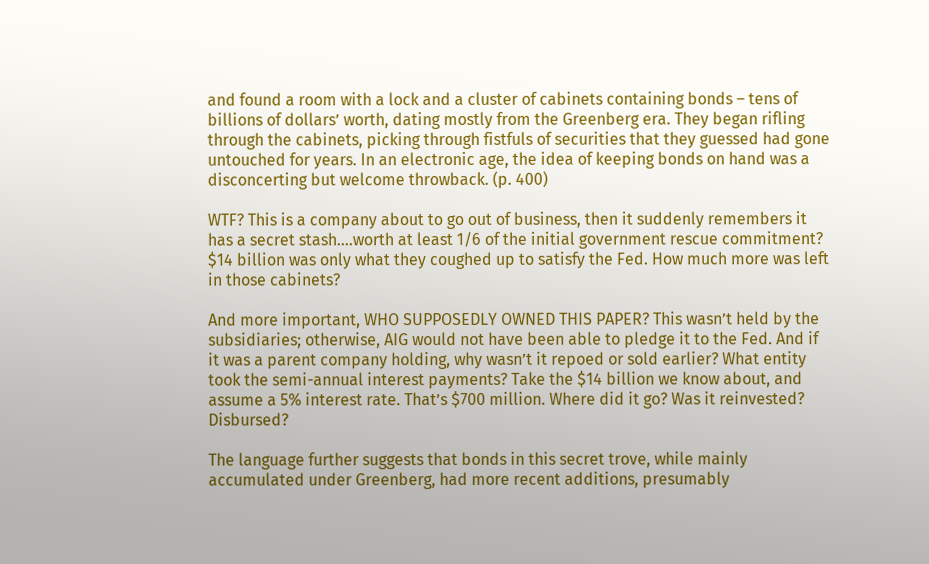and found a room with a lock and a cluster of cabinets containing bonds – tens of billions of dollars’ worth, dating mostly from the Greenberg era. They began rifling through the cabinets, picking through fistfuls of securities that they guessed had gone untouched for years. In an electronic age, the idea of keeping bonds on hand was a disconcerting but welcome throwback. (p. 400)

WTF? This is a company about to go out of business, then it suddenly remembers it has a secret stash….worth at least 1/6 of the initial government rescue commitment? $14 billion was only what they coughed up to satisfy the Fed. How much more was left in those cabinets?

And more important, WHO SUPPOSEDLY OWNED THIS PAPER? This wasn’t held by the subsidiaries; otherwise, AIG would not have been able to pledge it to the Fed. And if it was a parent company holding, why wasn’t it repoed or sold earlier? What entity took the semi-annual interest payments? Take the $14 billion we know about, and assume a 5% interest rate. That’s $700 million. Where did it go? Was it reinvested? Disbursed?

The language further suggests that bonds in this secret trove, while mainly accumulated under Greenberg, had more recent additions, presumably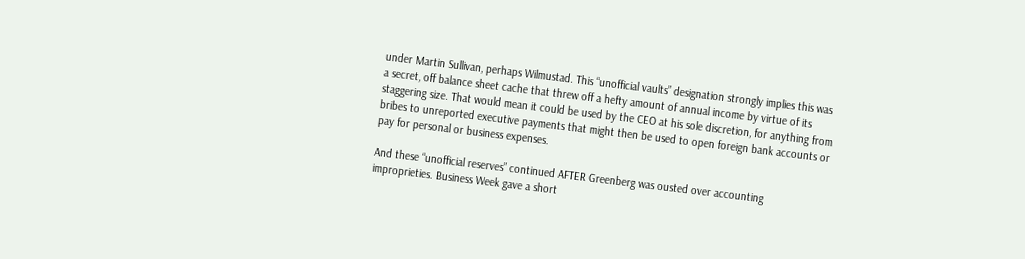under Martin Sullivan, perhaps Wilmustad. This “unofficial vaults” designation strongly implies this was a secret, off balance sheet cache that threw off a hefty amount of annual income by virtue of its staggering size. That would mean it could be used by the CEO at his sole discretion, for anything from bribes to unreported executive payments that might then be used to open foreign bank accounts or pay for personal or business expenses.

And these “unofficial reserves” continued AFTER Greenberg was ousted over accounting improprieties. Business Week gave a short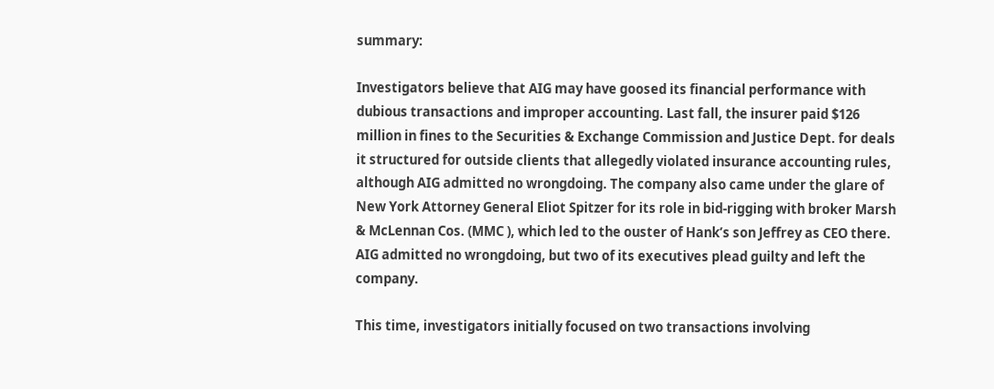summary:

Investigators believe that AIG may have goosed its financial performance with dubious transactions and improper accounting. Last fall, the insurer paid $126 million in fines to the Securities & Exchange Commission and Justice Dept. for deals it structured for outside clients that allegedly violated insurance accounting rules, although AIG admitted no wrongdoing. The company also came under the glare of New York Attorney General Eliot Spitzer for its role in bid-rigging with broker Marsh & McLennan Cos. (MMC ), which led to the ouster of Hank’s son Jeffrey as CEO there. AIG admitted no wrongdoing, but two of its executives plead guilty and left the company.

This time, investigators initially focused on two transactions involving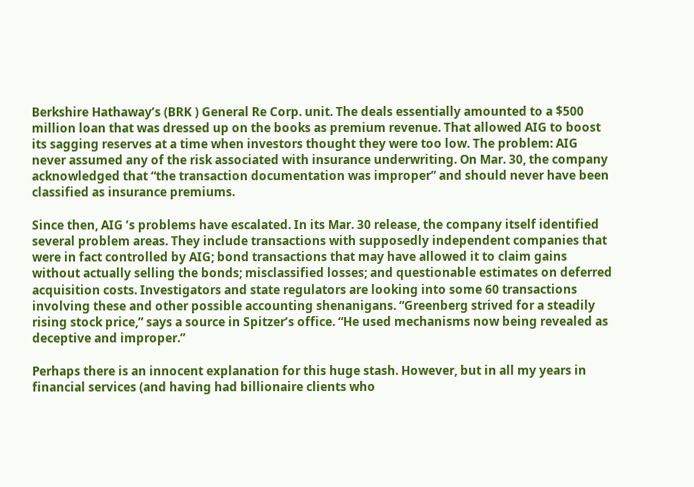Berkshire Hathaway’s (BRK ) General Re Corp. unit. The deals essentially amounted to a $500 million loan that was dressed up on the books as premium revenue. That allowed AIG to boost its sagging reserves at a time when investors thought they were too low. The problem: AIG never assumed any of the risk associated with insurance underwriting. On Mar. 30, the company acknowledged that “the transaction documentation was improper” and should never have been classified as insurance premiums.

Since then, AIG ’s problems have escalated. In its Mar. 30 release, the company itself identified several problem areas. They include transactions with supposedly independent companies that were in fact controlled by AIG; bond transactions that may have allowed it to claim gains without actually selling the bonds; misclassified losses; and questionable estimates on deferred acquisition costs. Investigators and state regulators are looking into some 60 transactions involving these and other possible accounting shenanigans. “Greenberg strived for a steadily rising stock price,” says a source in Spitzer’s office. “He used mechanisms now being revealed as deceptive and improper.”

Perhaps there is an innocent explanation for this huge stash. However, but in all my years in financial services (and having had billionaire clients who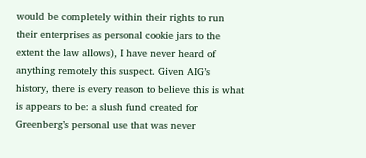would be completely within their rights to run their enterprises as personal cookie jars to the extent the law allows), I have never heard of anything remotely this suspect. Given AIG’s history, there is every reason to believe this is what is appears to be: a slush fund created for Greenberg’s personal use that was never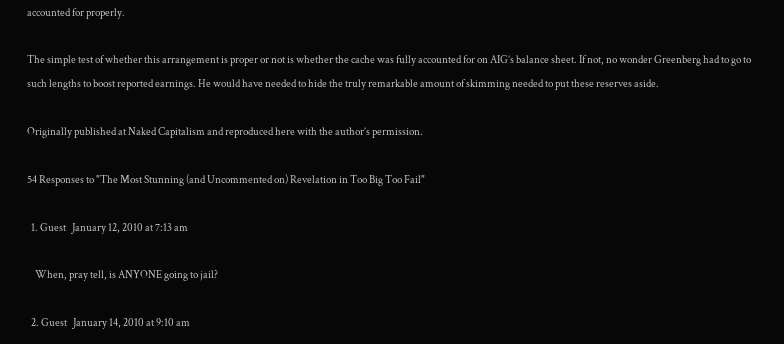accounted for properly.

The simple test of whether this arrangement is proper or not is whether the cache was fully accounted for on AIG’s balance sheet. If not, no wonder Greenberg had to go to such lengths to boost reported earnings. He would have needed to hide the truly remarkable amount of skimming needed to put these reserves aside.

Originally published at Naked Capitalism and reproduced here with the author’s permission.

54 Responses to "The Most Stunning (and Uncommented on) Revelation in Too Big Too Fail"

  1. Guest   January 12, 2010 at 7:13 am

    When, pray tell, is ANYONE going to jail?

  2. Guest   January 14, 2010 at 9:10 am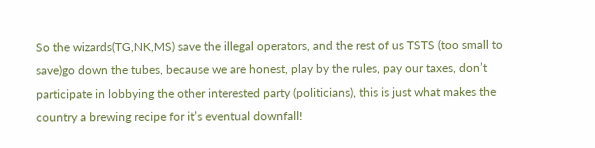So the wizards(TG,NK,MS) save the illegal operators, and the rest of us TSTS (too small to save)go down the tubes, because we are honest, play by the rules, pay our taxes, don’t participate in lobbying the other interested party (politicians), this is just what makes the country a brewing recipe for it’s eventual downfall!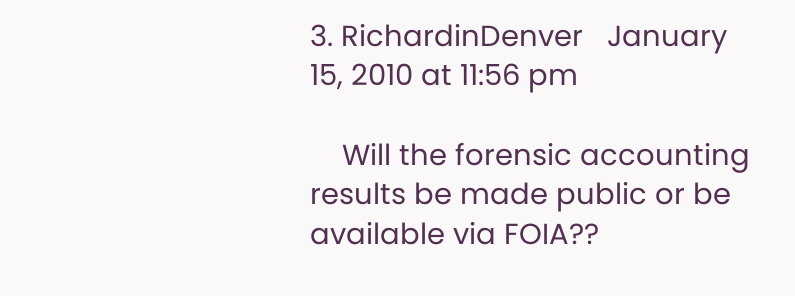3. RichardinDenver   January 15, 2010 at 11:56 pm

    Will the forensic accounting results be made public or be available via FOIA??